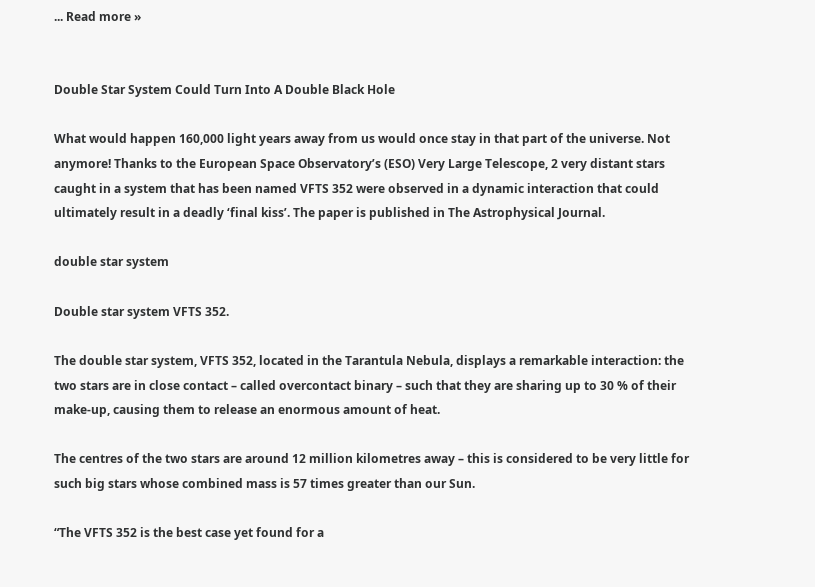... Read more »


Double Star System Could Turn Into A Double Black Hole

What would happen 160,000 light years away from us would once stay in that part of the universe. Not anymore! Thanks to the European Space Observatory’s (ESO) Very Large Telescope, 2 very distant stars caught in a system that has been named VFTS 352 were observed in a dynamic interaction that could ultimately result in a deadly ‘final kiss’. The paper is published in The Astrophysical Journal.

double star system

Double star system VFTS 352.

The double star system, VFTS 352, located in the Tarantula Nebula, displays a remarkable interaction: the two stars are in close contact – called overcontact binary – such that they are sharing up to 30 % of their make-up, causing them to release an enormous amount of heat.

The centres of the two stars are around 12 million kilometres away – this is considered to be very little for such big stars whose combined mass is 57 times greater than our Sun.

“The VFTS 352 is the best case yet found for a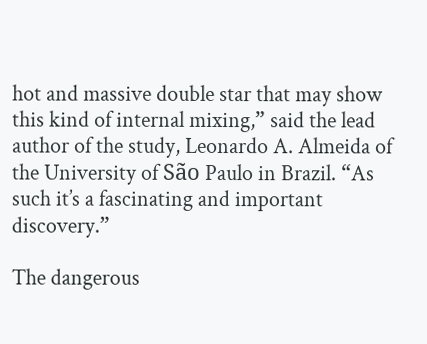hot and massive double star that may show this kind of internal mixing,” said the lead author of the study, Leonardo A. Almeida of the University of São Paulo in Brazil. “As such it’s a fascinating and important discovery.”

The dangerous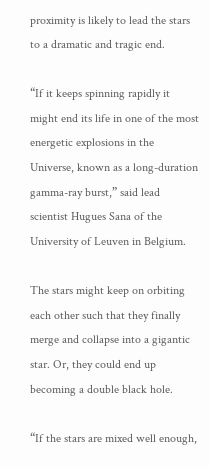proximity is likely to lead the stars to a dramatic and tragic end.

“If it keeps spinning rapidly it might end its life in one of the most energetic explosions in the Universe, known as a long-duration gamma-ray burst,” said lead scientist Hugues Sana of the University of Leuven in Belgium.

The stars might keep on orbiting each other such that they finally merge and collapse into a gigantic star. Or, they could end up becoming a double black hole.

“If the stars are mixed well enough,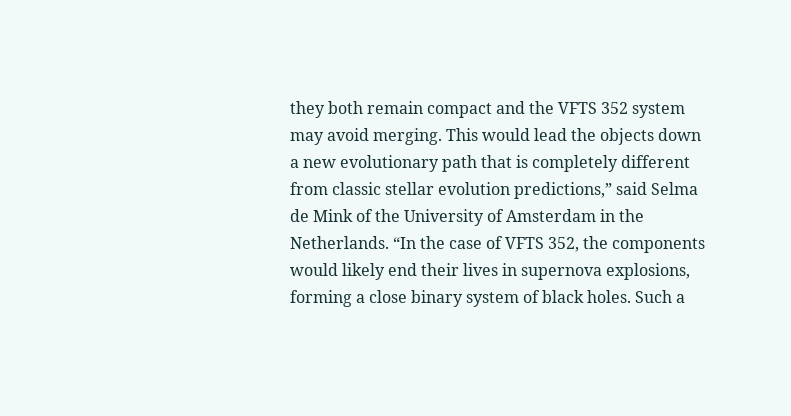they both remain compact and the VFTS 352 system may avoid merging. This would lead the objects down a new evolutionary path that is completely different from classic stellar evolution predictions,” said Selma de Mink of the University of Amsterdam in the Netherlands. “In the case of VFTS 352, the components would likely end their lives in supernova explosions, forming a close binary system of black holes. Such a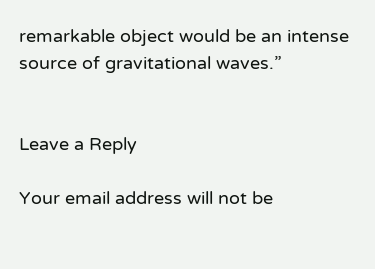remarkable object would be an intense source of gravitational waves.”


Leave a Reply

Your email address will not be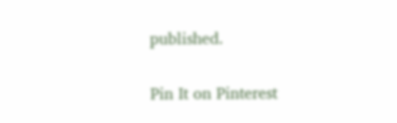published.

Pin It on Pinterest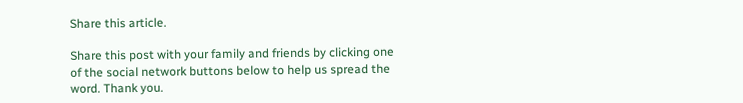Share this article.

Share this post with your family and friends by clicking one of the social network buttons below to help us spread the word. Thank you.